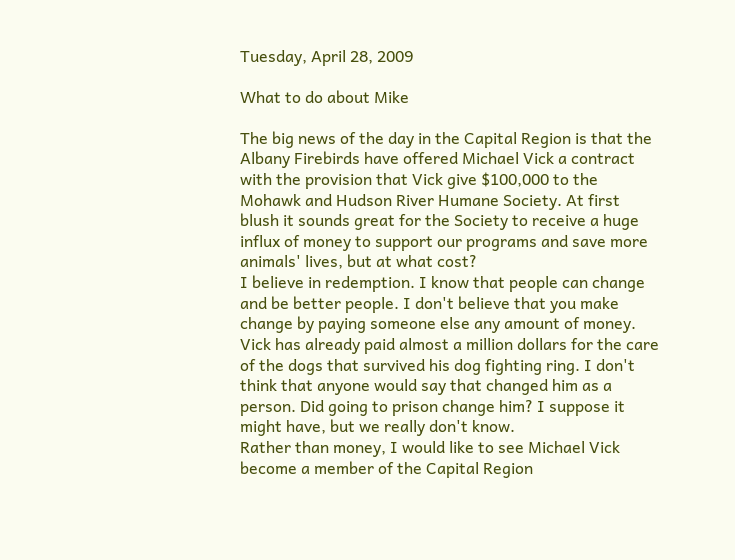Tuesday, April 28, 2009

What to do about Mike

The big news of the day in the Capital Region is that the Albany Firebirds have offered Michael Vick a contract with the provision that Vick give $100,000 to the Mohawk and Hudson River Humane Society. At first blush it sounds great for the Society to receive a huge influx of money to support our programs and save more animals' lives, but at what cost?
I believe in redemption. I know that people can change and be better people. I don't believe that you make change by paying someone else any amount of money. Vick has already paid almost a million dollars for the care of the dogs that survived his dog fighting ring. I don't think that anyone would say that changed him as a person. Did going to prison change him? I suppose it might have, but we really don't know.
Rather than money, I would like to see Michael Vick become a member of the Capital Region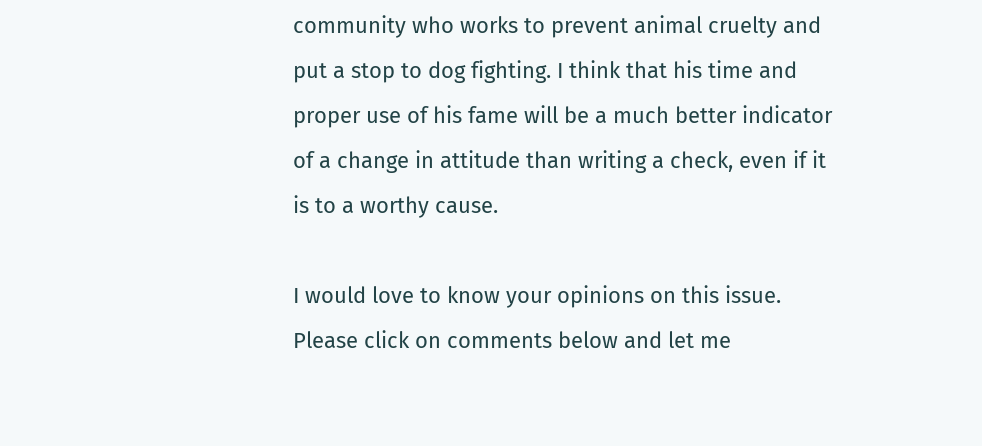community who works to prevent animal cruelty and put a stop to dog fighting. I think that his time and proper use of his fame will be a much better indicator of a change in attitude than writing a check, even if it is to a worthy cause.

I would love to know your opinions on this issue. Please click on comments below and let me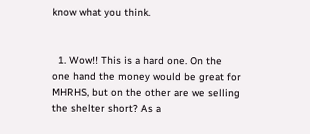know what you think.


  1. Wow!! This is a hard one. On the one hand the money would be great for MHRHS, but on the other are we selling the shelter short? As a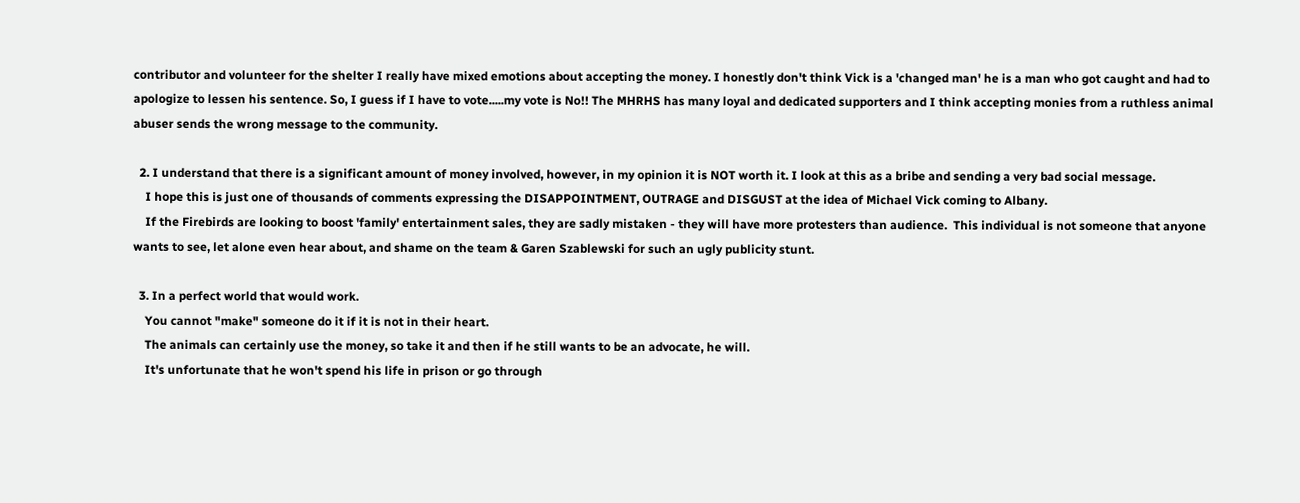contributor and volunteer for the shelter I really have mixed emotions about accepting the money. I honestly don't think Vick is a 'changed man' he is a man who got caught and had to apologize to lessen his sentence. So, I guess if I have to vote.....my vote is No!! The MHRHS has many loyal and dedicated supporters and I think accepting monies from a ruthless animal abuser sends the wrong message to the community.

  2. I understand that there is a significant amount of money involved, however, in my opinion it is NOT worth it. I look at this as a bribe and sending a very bad social message.
    I hope this is just one of thousands of comments expressing the DISAPPOINTMENT, OUTRAGE and DISGUST at the idea of Michael Vick coming to Albany.
    If the Firebirds are looking to boost 'family' entertainment sales, they are sadly mistaken - they will have more protesters than audience.  This individual is not someone that anyone wants to see, let alone even hear about, and shame on the team & Garen Szablewski for such an ugly publicity stunt.

  3. In a perfect world that would work.
    You cannot "make" someone do it if it is not in their heart.
    The animals can certainly use the money, so take it and then if he still wants to be an advocate, he will.
    It's unfortunate that he won't spend his life in prison or go through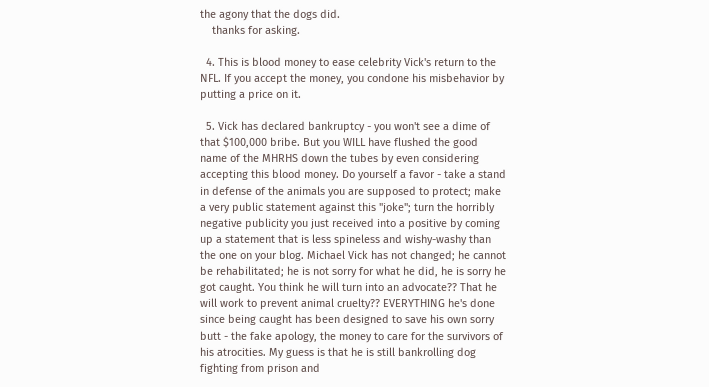the agony that the dogs did.
    thanks for asking.

  4. This is blood money to ease celebrity Vick's return to the NFL. If you accept the money, you condone his misbehavior by putting a price on it.

  5. Vick has declared bankruptcy - you won't see a dime of that $100,000 bribe. But you WILL have flushed the good name of the MHRHS down the tubes by even considering accepting this blood money. Do yourself a favor - take a stand in defense of the animals you are supposed to protect; make a very public statement against this "joke"; turn the horribly negative publicity you just received into a positive by coming up a statement that is less spineless and wishy-washy than the one on your blog. Michael Vick has not changed; he cannot be rehabilitated; he is not sorry for what he did, he is sorry he got caught. You think he will turn into an advocate?? That he will work to prevent animal cruelty?? EVERYTHING he's done since being caught has been designed to save his own sorry butt - the fake apology, the money to care for the survivors of his atrocities. My guess is that he is still bankrolling dog fighting from prison and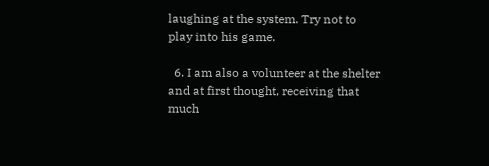laughing at the system. Try not to play into his game.

  6. I am also a volunteer at the shelter and at first thought, receiving that much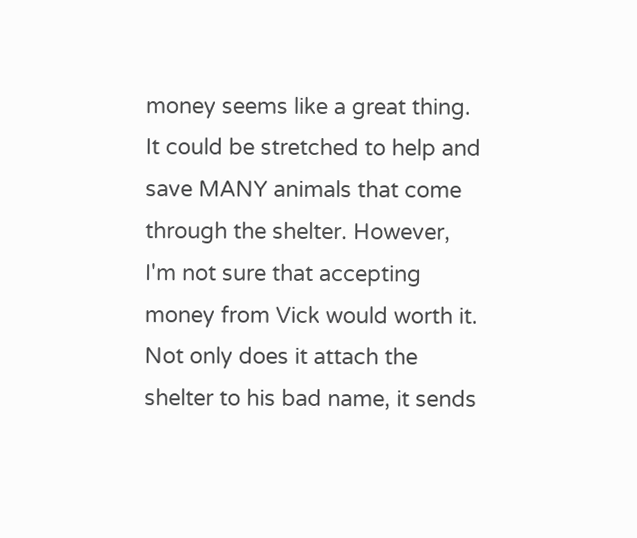money seems like a great thing. It could be stretched to help and save MANY animals that come through the shelter. However, I'm not sure that accepting money from Vick would worth it. Not only does it attach the shelter to his bad name, it sends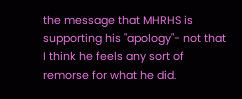the message that MHRHS is supporting his "apology"- not that I think he feels any sort of remorse for what he did.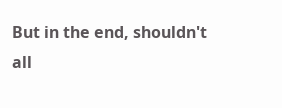But in the end, shouldn't all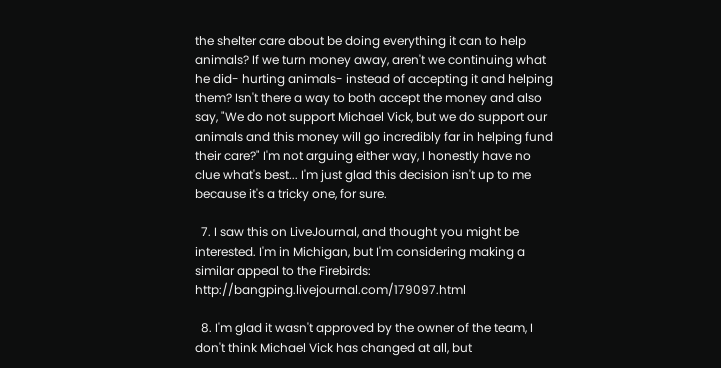the shelter care about be doing everything it can to help animals? If we turn money away, aren't we continuing what he did- hurting animals- instead of accepting it and helping them? Isn't there a way to both accept the money and also say, "We do not support Michael Vick, but we do support our animals and this money will go incredibly far in helping fund their care?" I'm not arguing either way, I honestly have no clue what's best... I'm just glad this decision isn't up to me because it's a tricky one, for sure.

  7. I saw this on LiveJournal, and thought you might be interested. I'm in Michigan, but I'm considering making a similar appeal to the Firebirds: http://bangping.livejournal.com/179097.html

  8. I'm glad it wasn't approved by the owner of the team, I don't think Michael Vick has changed at all, but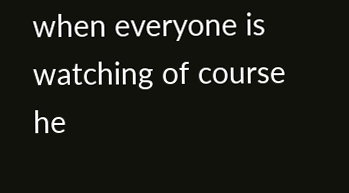when everyone is watching of course he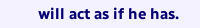will act as if he has.